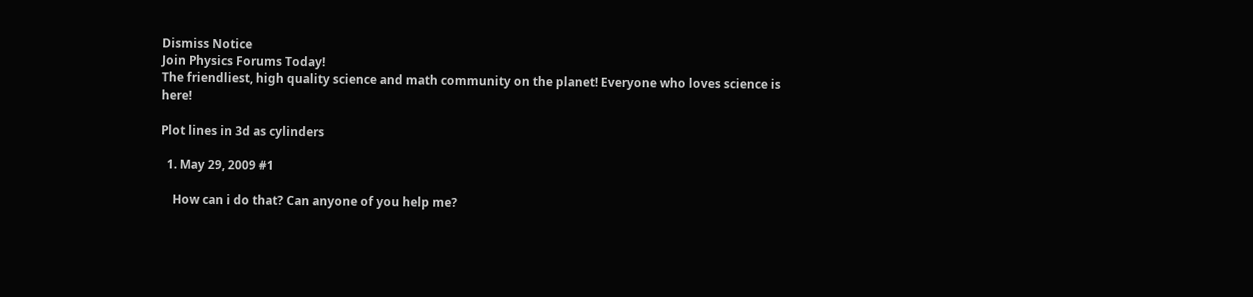Dismiss Notice
Join Physics Forums Today!
The friendliest, high quality science and math community on the planet! Everyone who loves science is here!

Plot lines in 3d as cylinders

  1. May 29, 2009 #1

    How can i do that? Can anyone of you help me?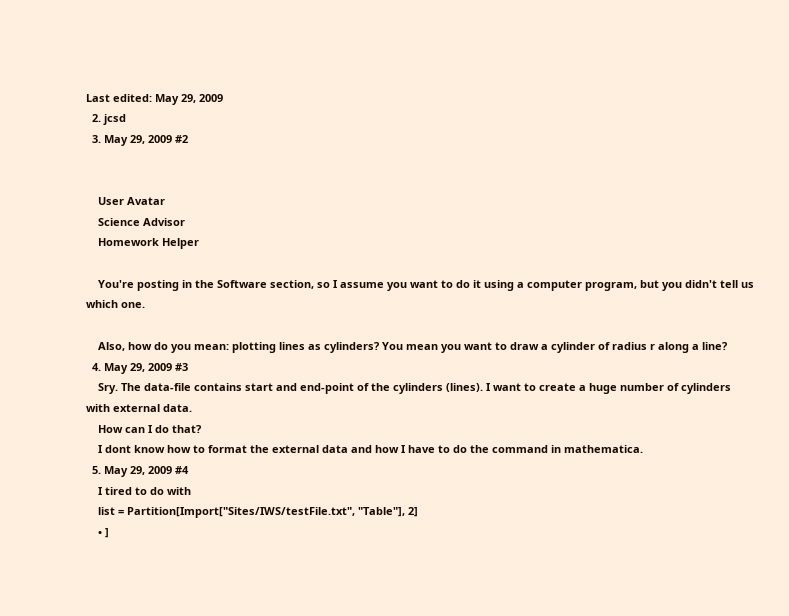Last edited: May 29, 2009
  2. jcsd
  3. May 29, 2009 #2


    User Avatar
    Science Advisor
    Homework Helper

    You're posting in the Software section, so I assume you want to do it using a computer program, but you didn't tell us which one.

    Also, how do you mean: plotting lines as cylinders? You mean you want to draw a cylinder of radius r along a line?
  4. May 29, 2009 #3
    Sry. The data-file contains start and end-point of the cylinders (lines). I want to create a huge number of cylinders with external data.
    How can I do that?
    I dont know how to format the external data and how I have to do the command in mathematica.
  5. May 29, 2009 #4
    I tired to do with
    list = Partition[Import["Sites/IWS/testFile.txt", "Table"], 2]
    • ]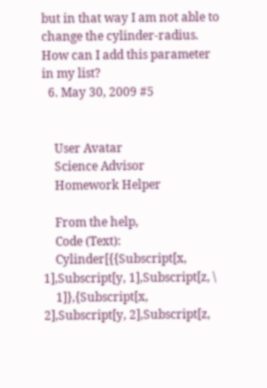but in that way I am not able to change the cylinder-radius. How can I add this parameter in my list?
  6. May 30, 2009 #5


    User Avatar
    Science Advisor
    Homework Helper

    From the help,
    Code (Text):
    Cylinder[{{Subscript[x, 1],Subscript[y, 1],Subscript[z, \
    1]},{Subscript[x, 2],Subscript[y, 2],Subscript[z,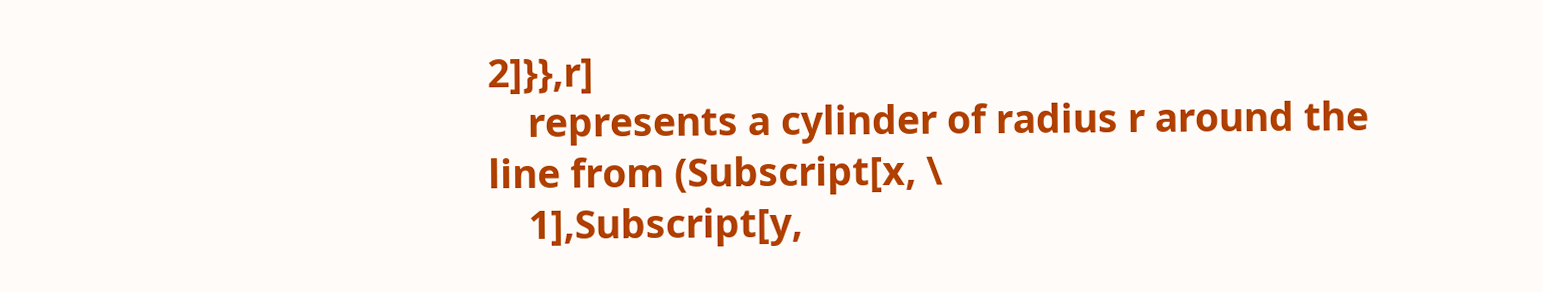2]}},r]
    represents a cylinder of radius r around the line from (Subscript[x, \
    1],Subscript[y,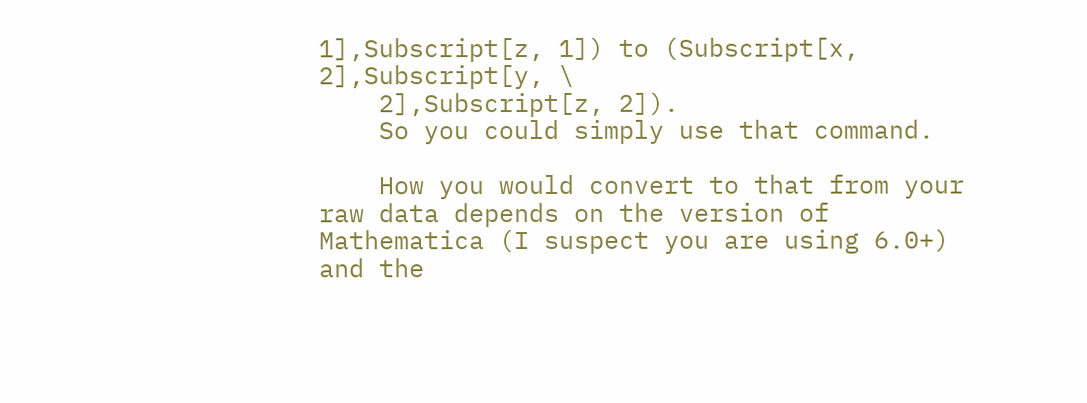1],Subscript[z, 1]) to (Subscript[x, 2],Subscript[y, \
    2],Subscript[z, 2]).
    So you could simply use that command.

    How you would convert to that from your raw data depends on the version of Mathematica (I suspect you are using 6.0+) and the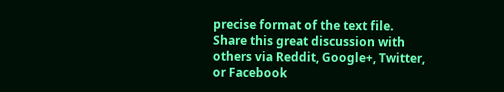precise format of the text file.
Share this great discussion with others via Reddit, Google+, Twitter, or Facebook